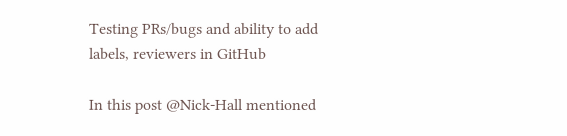Testing PRs/bugs and ability to add labels, reviewers in GitHub

In this post @Nick-Hall mentioned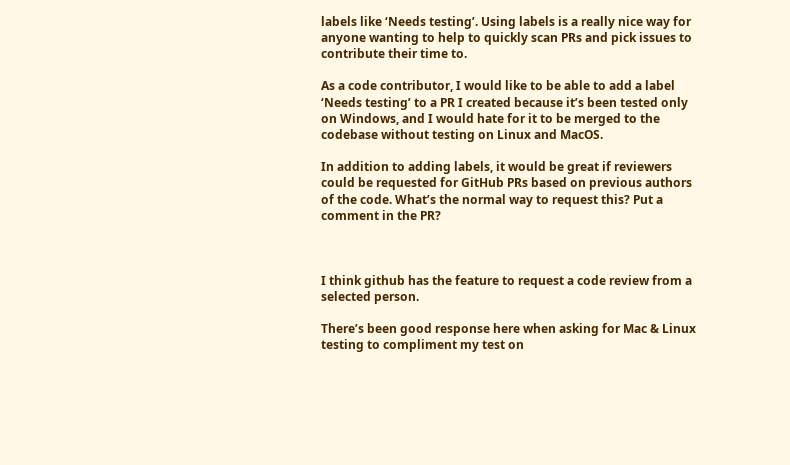labels like ‘Needs testing’. Using labels is a really nice way for anyone wanting to help to quickly scan PRs and pick issues to contribute their time to.

As a code contributor, I would like to be able to add a label ‘Needs testing’ to a PR I created because it’s been tested only on Windows, and I would hate for it to be merged to the codebase without testing on Linux and MacOS.

In addition to adding labels, it would be great if reviewers could be requested for GitHub PRs based on previous authors of the code. What’s the normal way to request this? Put a comment in the PR?



I think github has the feature to request a code review from a selected person.

There’s been good response here when asking for Mac & Linux testing to compliment my test on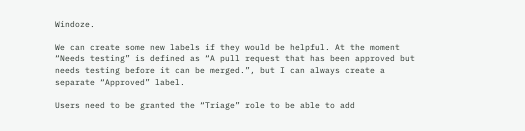Windoze.

We can create some new labels if they would be helpful. At the moment “Needs testing” is defined as “A pull request that has been approved but needs testing before it can be merged.”, but I can always create a separate “Approved” label.

Users need to be granted the “Triage” role to be able to add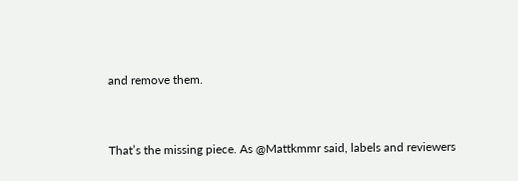and remove them.


That’s the missing piece. As @Mattkmmr said, labels and reviewers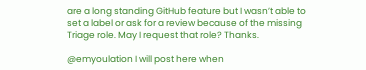are a long standing GitHub feature but I wasn’t able to set a label or ask for a review because of the missing Triage role. May I request that role? Thanks.

@emyoulation I will post here when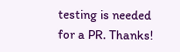testing is needed for a PR. Thanks!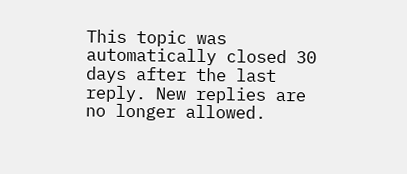This topic was automatically closed 30 days after the last reply. New replies are no longer allowed.